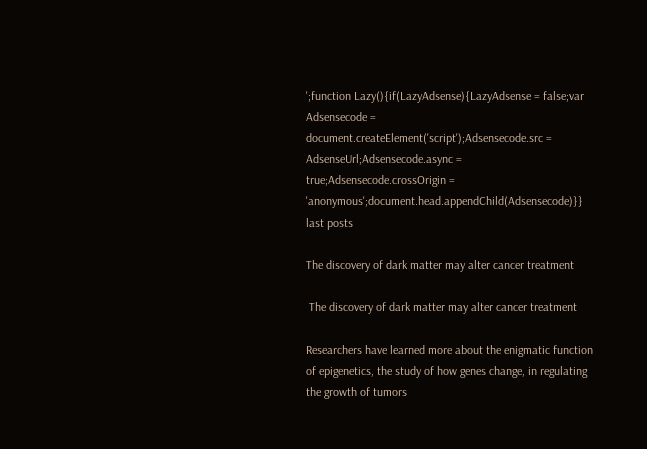';function Lazy(){if(LazyAdsense){LazyAdsense = false;var Adsensecode = document.createElement('script');Adsensecode.src = AdsenseUrl;Adsensecode.async = true;Adsensecode.crossOrigin = 'anonymous';document.head.appendChild(Adsensecode)}}
last posts

The discovery of dark matter may alter cancer treatment

 The discovery of dark matter may alter cancer treatment

Researchers have learned more about the enigmatic function of epigenetics, the study of how genes change, in regulating the growth of tumors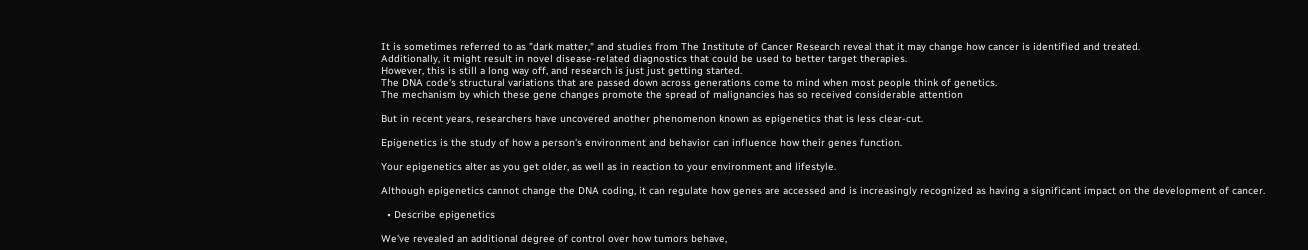It is sometimes referred to as "dark matter," and studies from The Institute of Cancer Research reveal that it may change how cancer is identified and treated.
Additionally, it might result in novel disease-related diagnostics that could be used to better target therapies.
However, this is still a long way off, and research is just just getting started.
The DNA code's structural variations that are passed down across generations come to mind when most people think of genetics.
The mechanism by which these gene changes promote the spread of malignancies has so received considerable attention

But in recent years, researchers have uncovered another phenomenon known as epigenetics that is less clear-cut.

Epigenetics is the study of how a person's environment and behavior can influence how their genes function.

Your epigenetics alter as you get older, as well as in reaction to your environment and lifestyle.

Although epigenetics cannot change the DNA coding, it can regulate how genes are accessed and is increasingly recognized as having a significant impact on the development of cancer.

  • Describe epigenetics

We've revealed an additional degree of control over how tumors behave,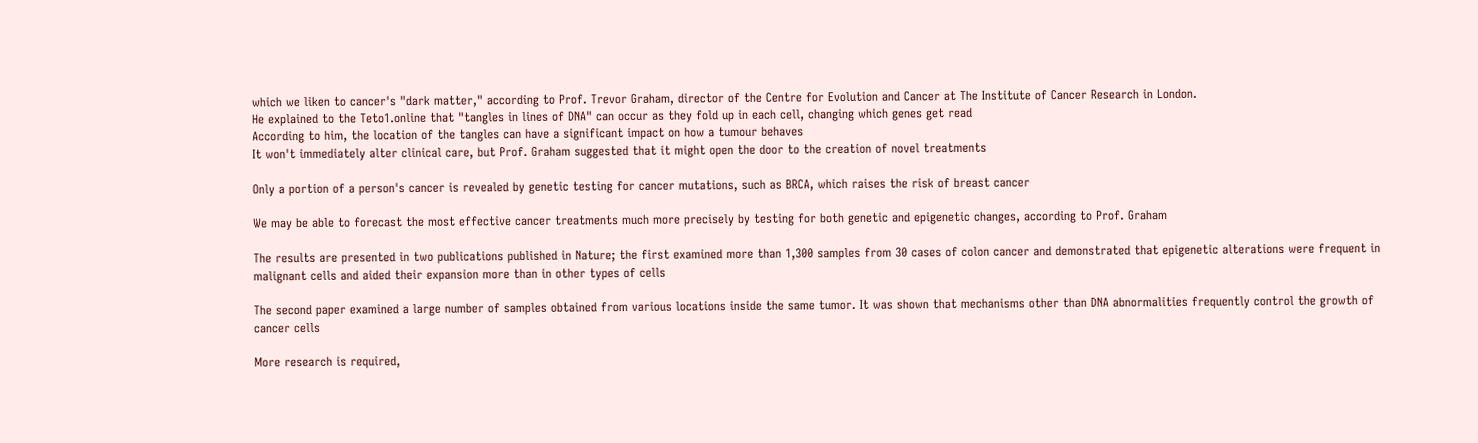which we liken to cancer's "dark matter," according to Prof. Trevor Graham, director of the Centre for Evolution and Cancer at The Institute of Cancer Research in London.
He explained to the Teto1.online that "tangles in lines of DNA" can occur as they fold up in each cell, changing which genes get read
According to him, the location of the tangles can have a significant impact on how a tumour behaves
It won't immediately alter clinical care, but Prof. Graham suggested that it might open the door to the creation of novel treatments

Only a portion of a person's cancer is revealed by genetic testing for cancer mutations, such as BRCA, which raises the risk of breast cancer

We may be able to forecast the most effective cancer treatments much more precisely by testing for both genetic and epigenetic changes, according to Prof. Graham

The results are presented in two publications published in Nature; the first examined more than 1,300 samples from 30 cases of colon cancer and demonstrated that epigenetic alterations were frequent in malignant cells and aided their expansion more than in other types of cells

The second paper examined a large number of samples obtained from various locations inside the same tumor. It was shown that mechanisms other than DNA abnormalities frequently control the growth of cancer cells

More research is required,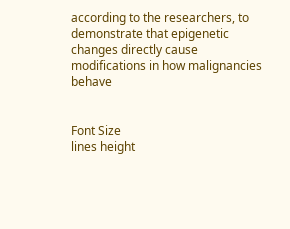according to the researchers, to demonstrate that epigenetic changes directly cause modifications in how malignancies behave


Font Size
lines height